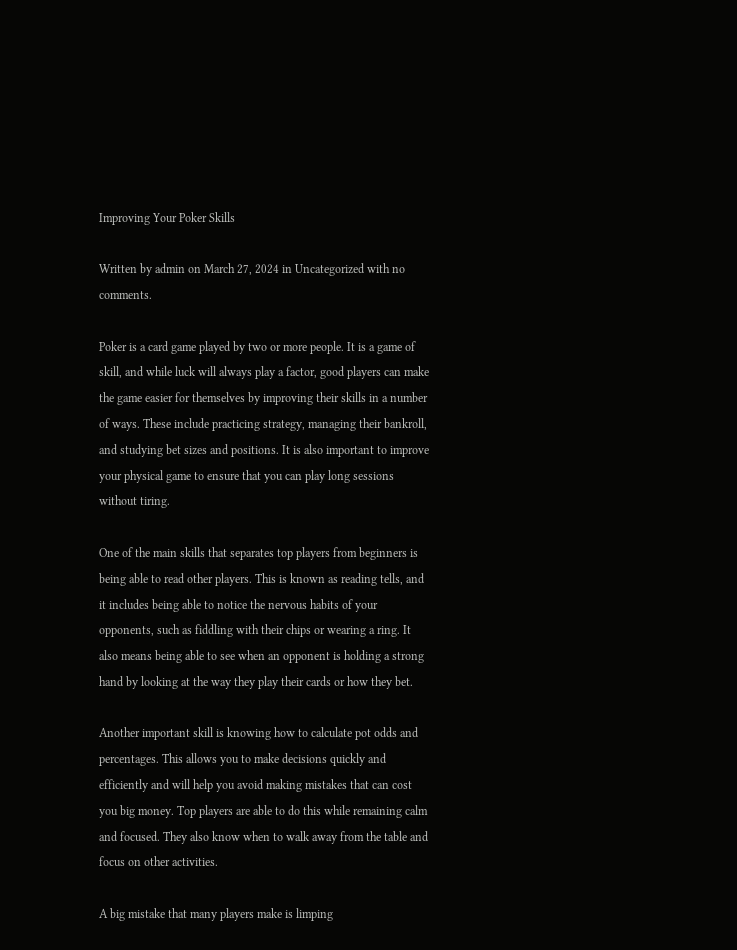Improving Your Poker Skills

Written by admin on March 27, 2024 in Uncategorized with no comments.

Poker is a card game played by two or more people. It is a game of skill, and while luck will always play a factor, good players can make the game easier for themselves by improving their skills in a number of ways. These include practicing strategy, managing their bankroll, and studying bet sizes and positions. It is also important to improve your physical game to ensure that you can play long sessions without tiring.

One of the main skills that separates top players from beginners is being able to read other players. This is known as reading tells, and it includes being able to notice the nervous habits of your opponents, such as fiddling with their chips or wearing a ring. It also means being able to see when an opponent is holding a strong hand by looking at the way they play their cards or how they bet.

Another important skill is knowing how to calculate pot odds and percentages. This allows you to make decisions quickly and efficiently and will help you avoid making mistakes that can cost you big money. Top players are able to do this while remaining calm and focused. They also know when to walk away from the table and focus on other activities.

A big mistake that many players make is limping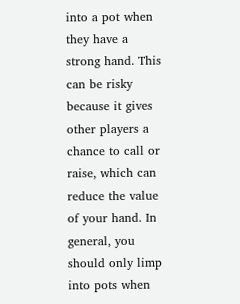into a pot when they have a strong hand. This can be risky because it gives other players a chance to call or raise, which can reduce the value of your hand. In general, you should only limp into pots when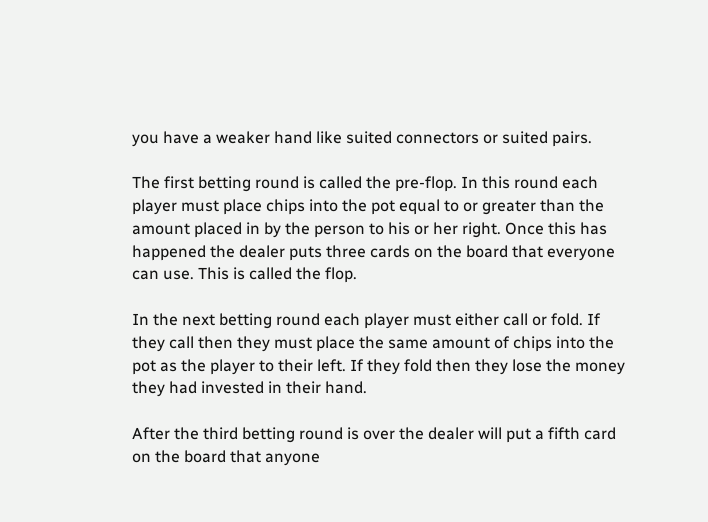you have a weaker hand like suited connectors or suited pairs.

The first betting round is called the pre-flop. In this round each player must place chips into the pot equal to or greater than the amount placed in by the person to his or her right. Once this has happened the dealer puts three cards on the board that everyone can use. This is called the flop.

In the next betting round each player must either call or fold. If they call then they must place the same amount of chips into the pot as the player to their left. If they fold then they lose the money they had invested in their hand.

After the third betting round is over the dealer will put a fifth card on the board that anyone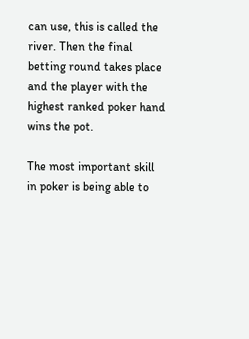can use, this is called the river. Then the final betting round takes place and the player with the highest ranked poker hand wins the pot.

The most important skill in poker is being able to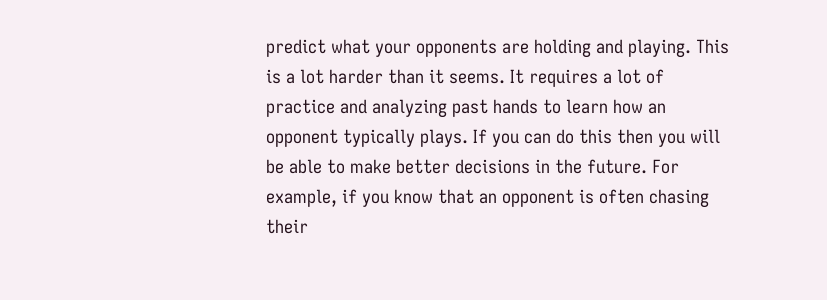predict what your opponents are holding and playing. This is a lot harder than it seems. It requires a lot of practice and analyzing past hands to learn how an opponent typically plays. If you can do this then you will be able to make better decisions in the future. For example, if you know that an opponent is often chasing their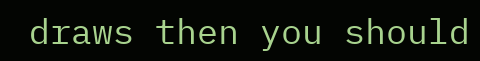draws then you should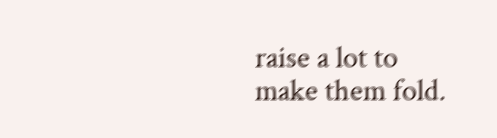raise a lot to make them fold.